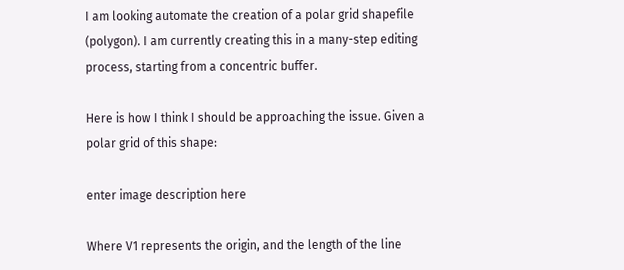I am looking automate the creation of a polar grid shapefile (polygon). I am currently creating this in a many-step editing process, starting from a concentric buffer.

Here is how I think I should be approaching the issue. Given a polar grid of this shape:

enter image description here

Where V1 represents the origin, and the length of the line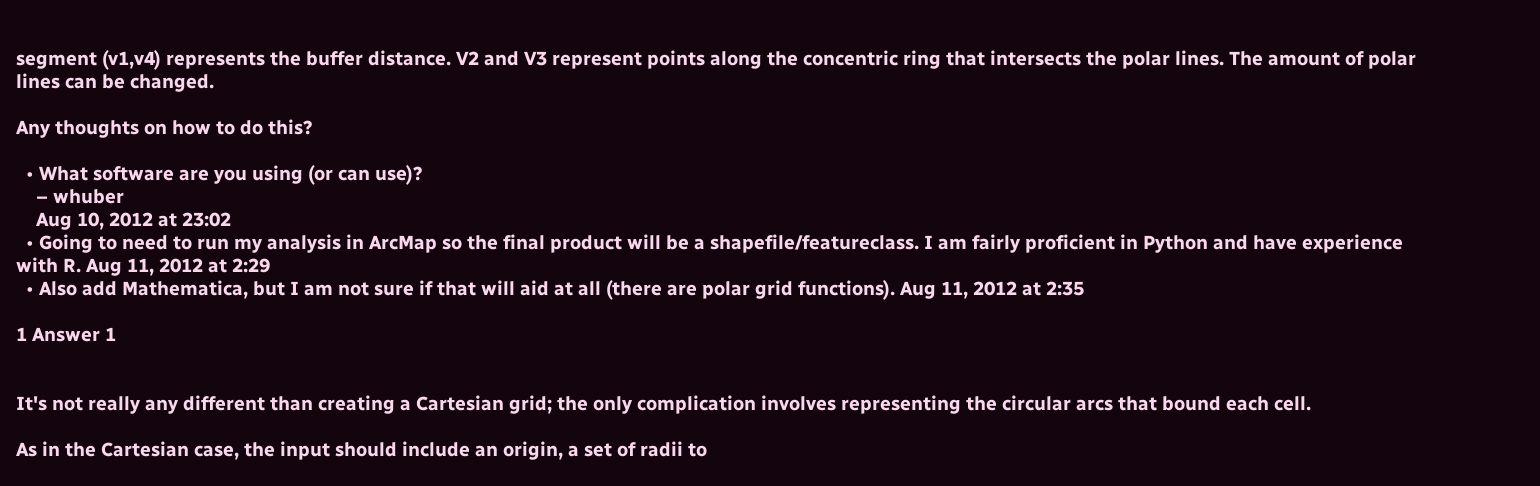segment (v1,v4) represents the buffer distance. V2 and V3 represent points along the concentric ring that intersects the polar lines. The amount of polar lines can be changed.

Any thoughts on how to do this?

  • What software are you using (or can use)?
    – whuber
    Aug 10, 2012 at 23:02
  • Going to need to run my analysis in ArcMap so the final product will be a shapefile/featureclass. I am fairly proficient in Python and have experience with R. Aug 11, 2012 at 2:29
  • Also add Mathematica, but I am not sure if that will aid at all (there are polar grid functions). Aug 11, 2012 at 2:35

1 Answer 1


It's not really any different than creating a Cartesian grid; the only complication involves representing the circular arcs that bound each cell.

As in the Cartesian case, the input should include an origin, a set of radii to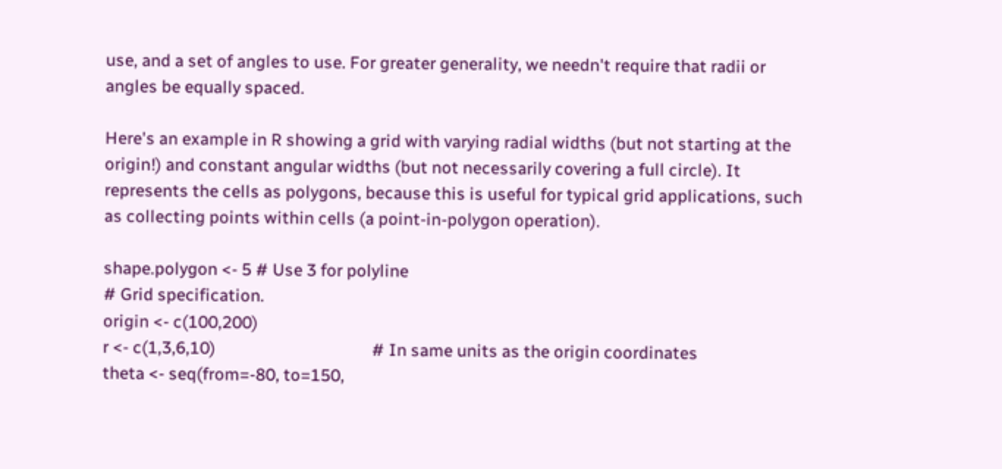use, and a set of angles to use. For greater generality, we needn't require that radii or angles be equally spaced.

Here's an example in R showing a grid with varying radial widths (but not starting at the origin!) and constant angular widths (but not necessarily covering a full circle). It represents the cells as polygons, because this is useful for typical grid applications, such as collecting points within cells (a point-in-polygon operation).

shape.polygon <- 5 # Use 3 for polyline
# Grid specification.
origin <- c(100,200)
r <- c(1,3,6,10)                                       # In same units as the origin coordinates
theta <- seq(from=-80, to=150,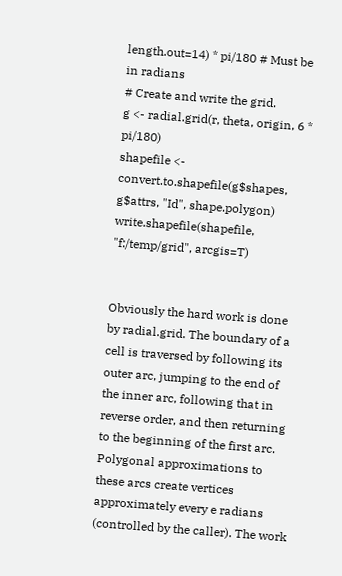length.out=14) * pi/180 # Must be in radians
# Create and write the grid.
g <- radial.grid(r, theta, origin, 6 * pi/180)
shapefile <- convert.to.shapefile(g$shapes, g$attrs, "Id", shape.polygon)
write.shapefile(shapefile, "f:/temp/grid", arcgis=T)


Obviously the hard work is done by radial.grid. The boundary of a cell is traversed by following its outer arc, jumping to the end of the inner arc, following that in reverse order, and then returning to the beginning of the first arc. Polygonal approximations to these arcs create vertices approximately every e radians (controlled by the caller). The work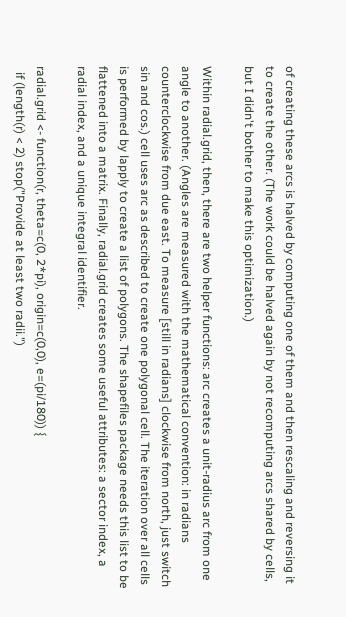of creating these arcs is halved by computing one of them and then rescaling and reversing it to create the other. (The work could be halved again by not recomputing arcs shared by cells, but I didn't bother to make this optimization.)

Within radial.grid, then, there are two helper functions: arc creates a unit-radius arc from one angle to another. (Angles are measured with the mathematical convention: in radians counterclockwise from due east. To measure [still in radians] clockwise from north, just switch sin and cos.) cell uses arc as described to create one polygonal cell. The iteration over all cells is performed by lapply to create a list of polygons. The shapefiles package needs this list to be flattened into a matrix. Finally, radial.grid creates some useful attributes: a sector index, a radial index, and a unique integral identifier.

radial.grid <- function(r, theta=c(0, 2*pi), origin=c(0,0), e=(pi/180)) {
  if (length(r) < 2) stop("Provide at least two radii.")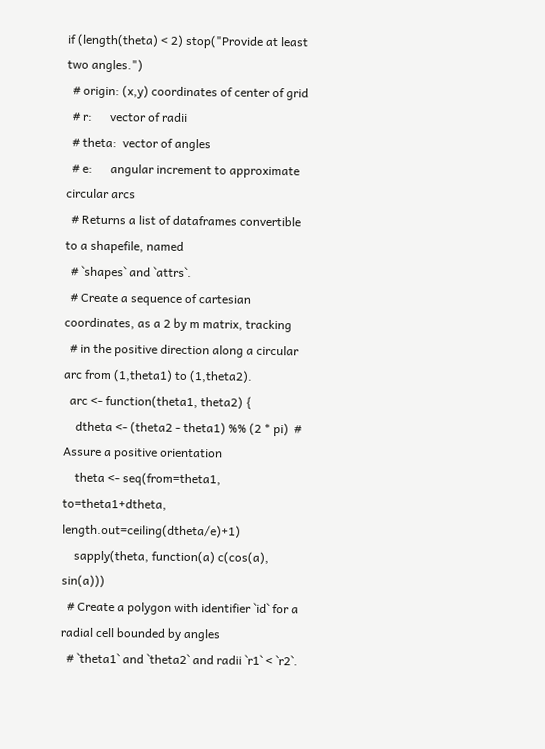if (length(theta) < 2) stop("Provide at least two angles.")
  # origin: (x,y) coordinates of center of grid
  # r:      vector of radii
  # theta:  vector of angles
  # e:      angular increment to approximate circular arcs
  # Returns a list of dataframes convertible to a shapefile, named
  # `shapes` and `attrs`.
  # Create a sequence of cartesian coordinates, as a 2 by m matrix, tracking
  # in the positive direction along a circular arc from (1,theta1) to (1,theta2).
  arc <- function(theta1, theta2) {
    dtheta <- (theta2 - theta1) %% (2 * pi)  # Assure a positive orientation
    theta <- seq(from=theta1, to=theta1+dtheta, length.out=ceiling(dtheta/e)+1)
    sapply(theta, function(a) c(cos(a), sin(a)))
  # Create a polygon with identifier `id` for a radial cell bounded by angles
  # `theta1` and `theta2` and radii `r1` < `r2`.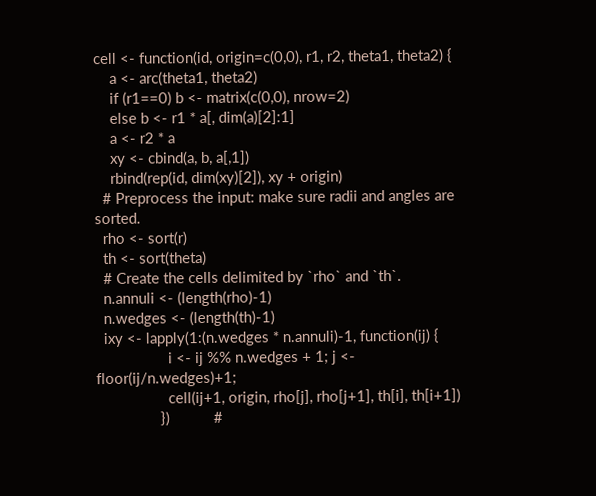cell <- function(id, origin=c(0,0), r1, r2, theta1, theta2) {
    a <- arc(theta1, theta2)
    if (r1==0) b <- matrix(c(0,0), nrow=2)
    else b <- r1 * a[, dim(a)[2]:1]
    a <- r2 * a
    xy <- cbind(a, b, a[,1])
    rbind(rep(id, dim(xy)[2]), xy + origin)
  # Preprocess the input: make sure radii and angles are sorted.
  rho <- sort(r)
  th <- sort(theta)
  # Create the cells delimited by `rho` and `th`.
  n.annuli <- (length(rho)-1)
  n.wedges <- (length(th)-1)
  ixy <- lapply(1:(n.wedges * n.annuli)-1, function(ij) {
                  i <- ij %% n.wedges + 1; j <- floor(ij/n.wedges)+1;
                  cell(ij+1, origin, rho[j], rho[j+1], th[i], th[i+1])
                })           #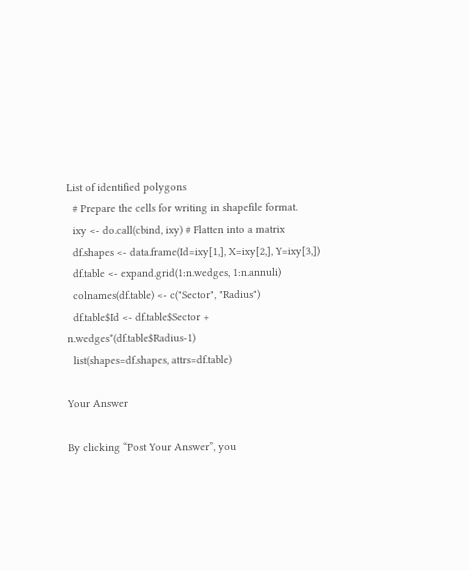List of identified polygons
  # Prepare the cells for writing in shapefile format.
  ixy <- do.call(cbind, ixy) # Flatten into a matrix
  df.shapes <- data.frame(Id=ixy[1,], X=ixy[2,], Y=ixy[3,])
  df.table <- expand.grid(1:n.wedges, 1:n.annuli)
  colnames(df.table) <- c("Sector", "Radius")
  df.table$Id <- df.table$Sector + n.wedges*(df.table$Radius-1)
  list(shapes=df.shapes, attrs=df.table)

Your Answer

By clicking “Post Your Answer”, you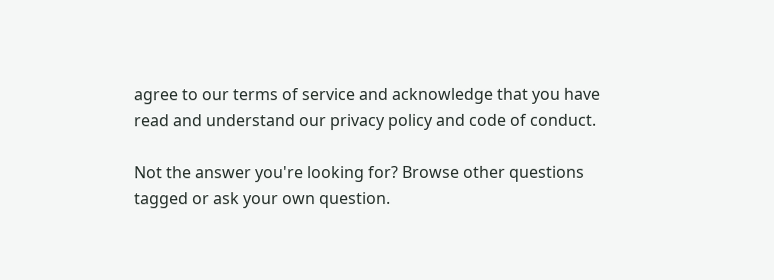agree to our terms of service and acknowledge that you have read and understand our privacy policy and code of conduct.

Not the answer you're looking for? Browse other questions tagged or ask your own question.